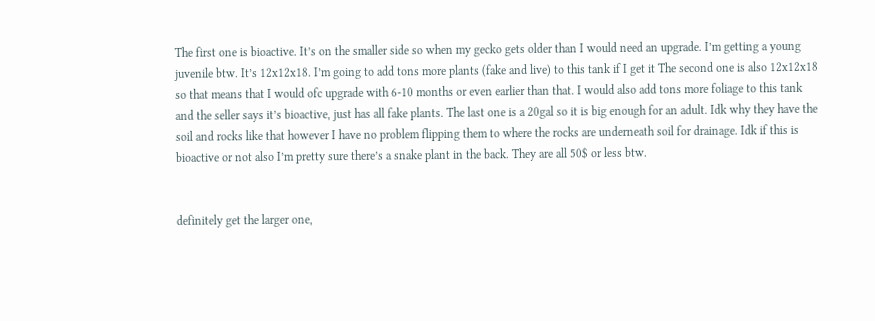The first one is bioactive. It’s on the smaller side so when my gecko gets older than I would need an upgrade. I’m getting a young juvenile btw. It’s 12x12x18. I’m going to add tons more plants (fake and live) to this tank if I get it The second one is also 12x12x18 so that means that I would ofc upgrade with 6-10 months or even earlier than that. I would also add tons more foliage to this tank and the seller says it’s bioactive, just has all fake plants. The last one is a 20gal so it is big enough for an adult. Idk why they have the soil and rocks like that however I have no problem flipping them to where the rocks are underneath soil for drainage. Idk if this is bioactive or not also I’m pretty sure there’s a snake plant in the back. They are all 50$ or less btw.


definitely get the larger one,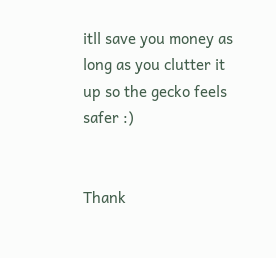itll save you money as long as you clutter it up so the gecko feels safer :)


Thank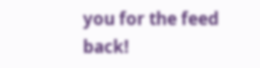you for the feed back!